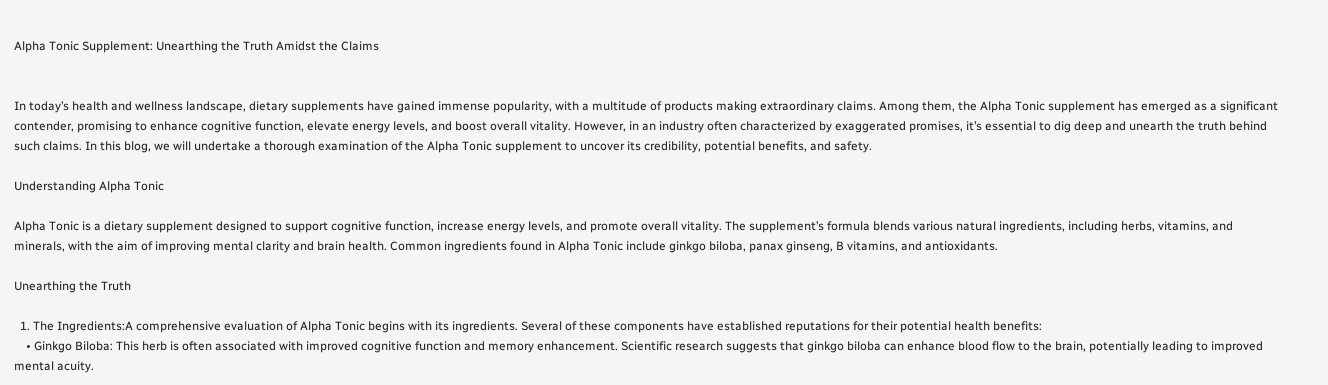Alpha Tonic Supplement: Unearthing the Truth Amidst the Claims


In today’s health and wellness landscape, dietary supplements have gained immense popularity, with a multitude of products making extraordinary claims. Among them, the Alpha Tonic supplement has emerged as a significant contender, promising to enhance cognitive function, elevate energy levels, and boost overall vitality. However, in an industry often characterized by exaggerated promises, it’s essential to dig deep and unearth the truth behind such claims. In this blog, we will undertake a thorough examination of the Alpha Tonic supplement to uncover its credibility, potential benefits, and safety.

Understanding Alpha Tonic

Alpha Tonic is a dietary supplement designed to support cognitive function, increase energy levels, and promote overall vitality. The supplement’s formula blends various natural ingredients, including herbs, vitamins, and minerals, with the aim of improving mental clarity and brain health. Common ingredients found in Alpha Tonic include ginkgo biloba, panax ginseng, B vitamins, and antioxidants.

Unearthing the Truth

  1. The Ingredients:A comprehensive evaluation of Alpha Tonic begins with its ingredients. Several of these components have established reputations for their potential health benefits:
    • Ginkgo Biloba: This herb is often associated with improved cognitive function and memory enhancement. Scientific research suggests that ginkgo biloba can enhance blood flow to the brain, potentially leading to improved mental acuity.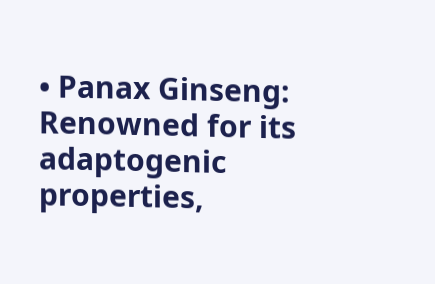• Panax Ginseng: Renowned for its adaptogenic properties,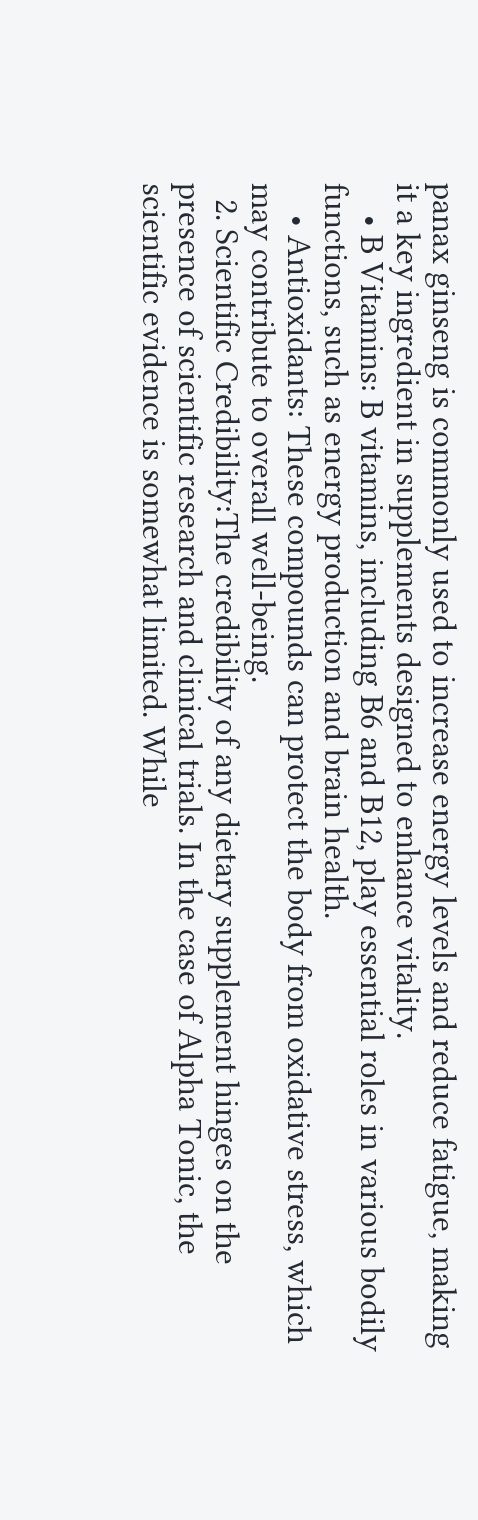panax ginseng is commonly used to increase energy levels and reduce fatigue, making it a key ingredient in supplements designed to enhance vitality.
    • B Vitamins: B vitamins, including B6 and B12, play essential roles in various bodily functions, such as energy production and brain health.
    • Antioxidants: These compounds can protect the body from oxidative stress, which may contribute to overall well-being.
  2. Scientific Credibility:The credibility of any dietary supplement hinges on the presence of scientific research and clinical trials. In the case of Alpha Tonic, the scientific evidence is somewhat limited. While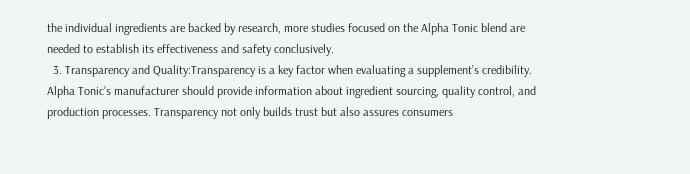the individual ingredients are backed by research, more studies focused on the Alpha Tonic blend are needed to establish its effectiveness and safety conclusively.
  3. Transparency and Quality:Transparency is a key factor when evaluating a supplement’s credibility. Alpha Tonic’s manufacturer should provide information about ingredient sourcing, quality control, and production processes. Transparency not only builds trust but also assures consumers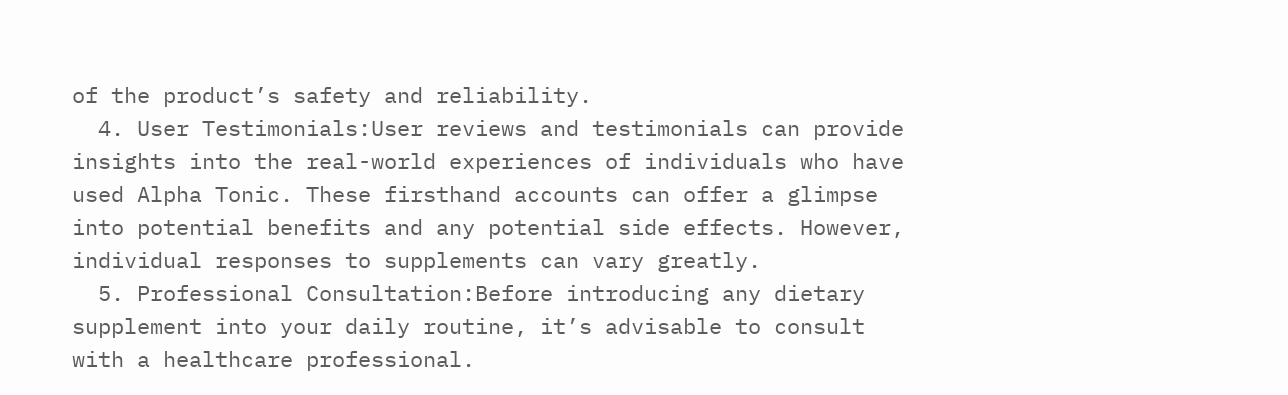of the product’s safety and reliability.
  4. User Testimonials:User reviews and testimonials can provide insights into the real-world experiences of individuals who have used Alpha Tonic. These firsthand accounts can offer a glimpse into potential benefits and any potential side effects. However, individual responses to supplements can vary greatly.
  5. Professional Consultation:Before introducing any dietary supplement into your daily routine, it’s advisable to consult with a healthcare professional.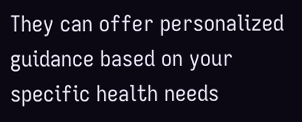They can offer personalized guidance based on your specific health needs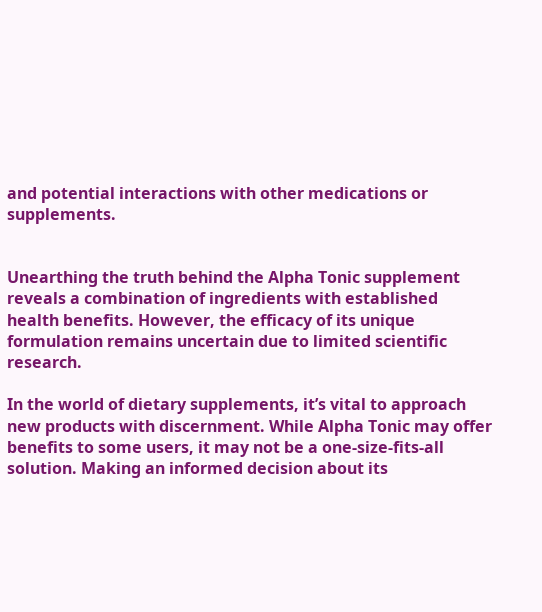and potential interactions with other medications or supplements.


Unearthing the truth behind the Alpha Tonic supplement reveals a combination of ingredients with established health benefits. However, the efficacy of its unique formulation remains uncertain due to limited scientific research.

In the world of dietary supplements, it’s vital to approach new products with discernment. While Alpha Tonic may offer benefits to some users, it may not be a one-size-fits-all solution. Making an informed decision about its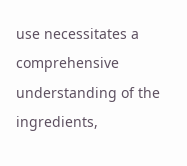use necessitates a comprehensive understanding of the ingredients,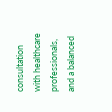consultation with healthcare professionals, and a balanced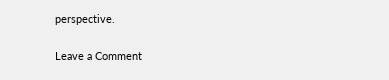perspective.

Leave a Comment